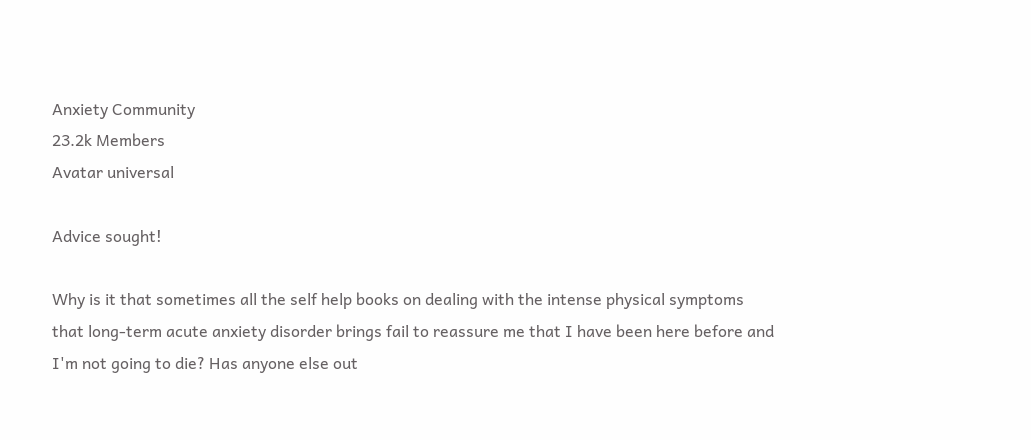Anxiety Community
23.2k Members
Avatar universal

Advice sought!

Why is it that sometimes all the self help books on dealing with the intense physical symptoms that long-term acute anxiety disorder brings fail to reassure me that I have been here before and I'm not going to die? Has anyone else out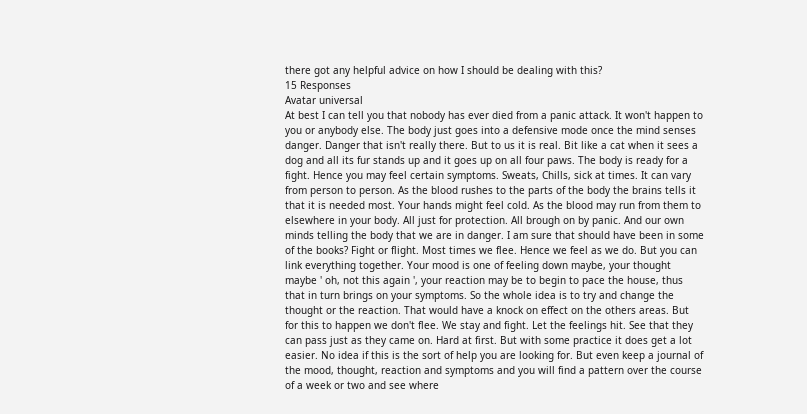there got any helpful advice on how I should be dealing with this?
15 Responses
Avatar universal
At best I can tell you that nobody has ever died from a panic attack. It won't happen to you or anybody else. The body just goes into a defensive mode once the mind senses danger. Danger that isn't really there. But to us it is real. Bit like a cat when it sees a dog and all its fur stands up and it goes up on all four paws. The body is ready for a fight. Hence you may feel certain symptoms. Sweats, Chills, sick at times. It can vary from person to person. As the blood rushes to the parts of the body the brains tells it that it is needed most. Your hands might feel cold. As the blood may run from them to elsewhere in your body. All just for protection. All brough on by panic. And our own minds telling the body that we are in danger. I am sure that should have been in some of the books? Fight or flight. Most times we flee. Hence we feel as we do. But you can link everything together. Your mood is one of feeling down maybe, your thought maybe ' oh, not this again ', your reaction may be to begin to pace the house, thus that in turn brings on your symptoms. So the whole idea is to try and change the thought or the reaction. That would have a knock on effect on the others areas. But for this to happen we don't flee. We stay and fight. Let the feelings hit. See that they can pass just as they came on. Hard at first. But with some practice it does get a lot easier. No idea if this is the sort of help you are looking for. But even keep a journal of the mood, thought, reaction and symptoms and you will find a pattern over the course of a week or two and see where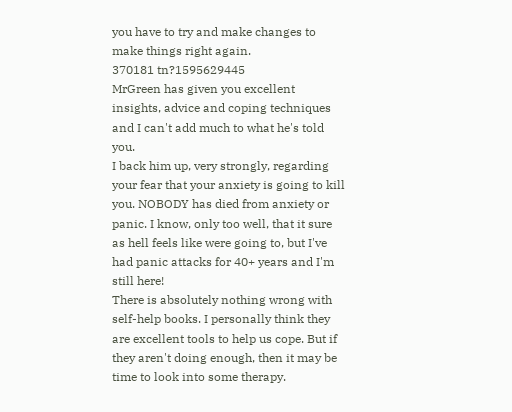you have to try and make changes to make things right again.
370181 tn?1595629445
MrGreen has given you excellent insights, advice and coping techniques and I can't add much to what he's told you.
I back him up, very strongly, regarding your fear that your anxiety is going to kill you. NOBODY has died from anxiety or panic. I know, only too well, that it sure as hell feels like were going to, but I've had panic attacks for 40+ years and I'm still here!
There is absolutely nothing wrong with self-help books. I personally think they are excellent tools to help us cope. But if they aren't doing enough, then it may be time to look into some therapy.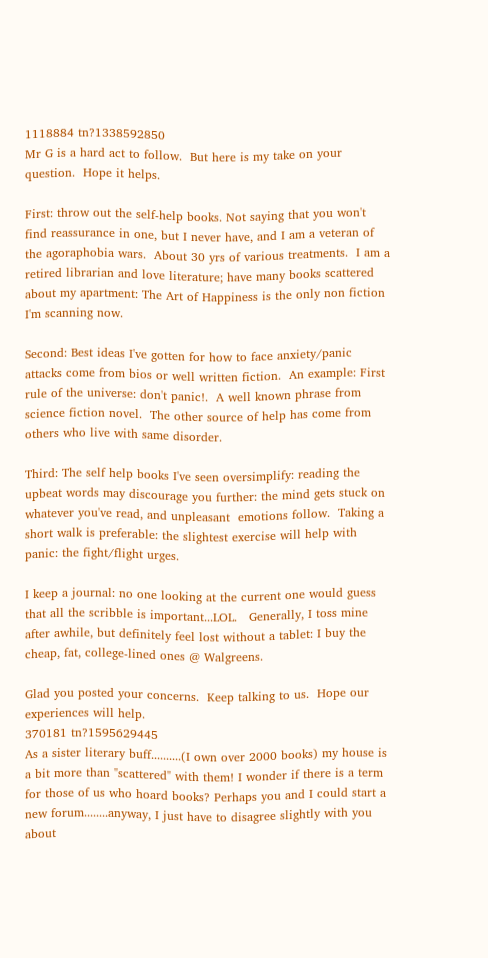1118884 tn?1338592850
Mr G is a hard act to follow.  But here is my take on your question.  Hope it helps.

First: throw out the self-help books. Not saying that you won't find reassurance in one, but I never have, and I am a veteran of the agoraphobia wars.  About 30 yrs of various treatments.  I am a retired librarian and love literature; have many books scattered about my apartment: The Art of Happiness is the only non fiction I'm scanning now.

Second: Best ideas I've gotten for how to face anxiety/panic attacks come from bios or well written fiction.  An example: First rule of the universe: don't panic!.  A well known phrase from science fiction novel.  The other source of help has come from others who live with same disorder.

Third: The self help books I've seen oversimplify: reading the upbeat words may discourage you further: the mind gets stuck on whatever you've read, and unpleasant  emotions follow.  Taking a short walk is preferable: the slightest exercise will help with panic: the fight/flight urges.

I keep a journal: no one looking at the current one would guess that all the scribble is important...LOL.   Generally, I toss mine after awhile, but definitely feel lost without a tablet: I buy the cheap, fat, college-lined ones @ Walgreens.

Glad you posted your concerns.  Keep talking to us.  Hope our experiences will help.
370181 tn?1595629445
As a sister literary buff..........(I own over 2000 books) my house is a bit more than "scattered" with them! I wonder if there is a term for those of us who hoard books? Perhaps you and I could start a new forum........anyway, I just have to disagree slightly with you about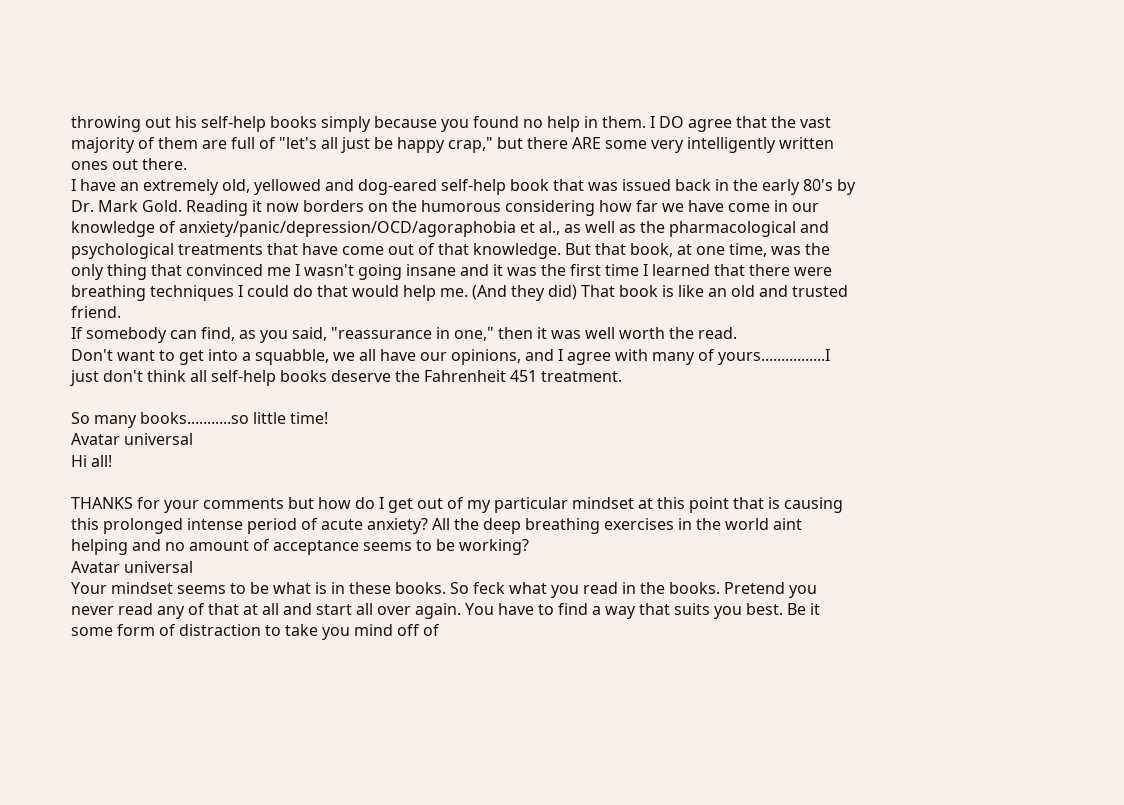throwing out his self-help books simply because you found no help in them. I DO agree that the vast majority of them are full of "let's all just be happy crap," but there ARE some very intelligently written ones out there.
I have an extremely old, yellowed and dog-eared self-help book that was issued back in the early 80's by Dr. Mark Gold. Reading it now borders on the humorous considering how far we have come in our knowledge of anxiety/panic/depression/OCD/agoraphobia et al., as well as the pharmacological and psychological treatments that have come out of that knowledge. But that book, at one time, was the only thing that convinced me I wasn't going insane and it was the first time I learned that there were breathing techniques I could do that would help me. (And they did) That book is like an old and trusted friend.
If somebody can find, as you said, "reassurance in one," then it was well worth the read.
Don't want to get into a squabble, we all have our opinions, and I agree with many of yours................I just don't think all self-help books deserve the Fahrenheit 451 treatment.

So many books...........so little time!
Avatar universal
Hi all!

THANKS for your comments but how do I get out of my particular mindset at this point that is causing this prolonged intense period of acute anxiety? All the deep breathing exercises in the world aint helping and no amount of acceptance seems to be working?
Avatar universal
Your mindset seems to be what is in these books. So feck what you read in the books. Pretend you never read any of that at all and start all over again. You have to find a way that suits you best. Be it some form of distraction to take you mind off of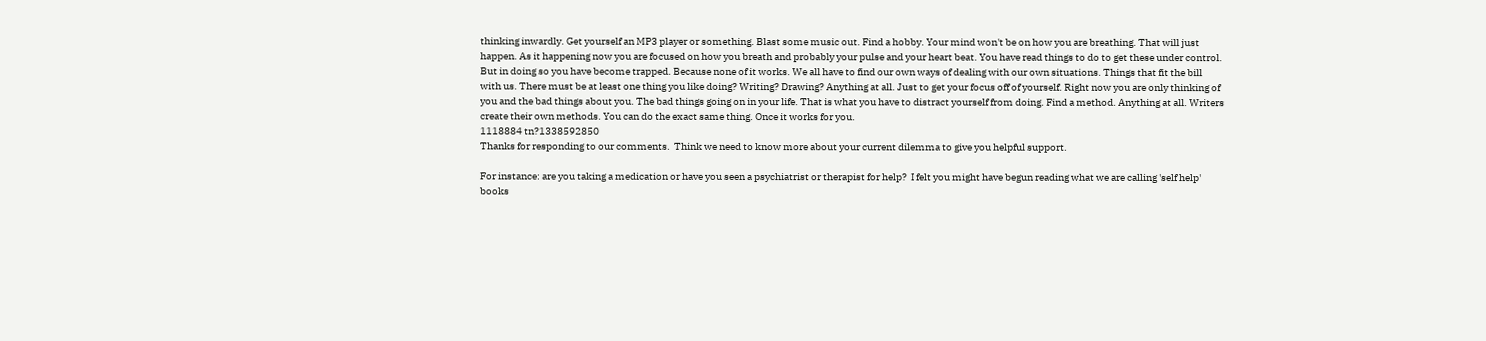thinking inwardly. Get yourself an MP3 player or something. Blast some music out. Find a hobby. Your mind won't be on how you are breathing. That will just happen. As it happening now you are focused on how you breath and probably your pulse and your heart beat. You have read things to do to get these under control. But in doing so you have become trapped. Because none of it works. We all have to find our own ways of dealing with our own situations. Things that fit the bill with us. There must be at least one thing you like doing? Writing? Drawing? Anything at all. Just to get your focus off of yourself. Right now you are only thinking of you and the bad things about you. The bad things going on in your life. That is what you have to distract yourself from doing. Find a method. Anything at all. Writers create their own methods. You can do the exact same thing. Once it works for you.
1118884 tn?1338592850
Thanks for responding to our comments.  Think we need to know more about your current dilemma to give you helpful support.

For instance: are you taking a medication or have you seen a psychiatrist or therapist for help?  I felt you might have begun reading what we are calling 'self help' books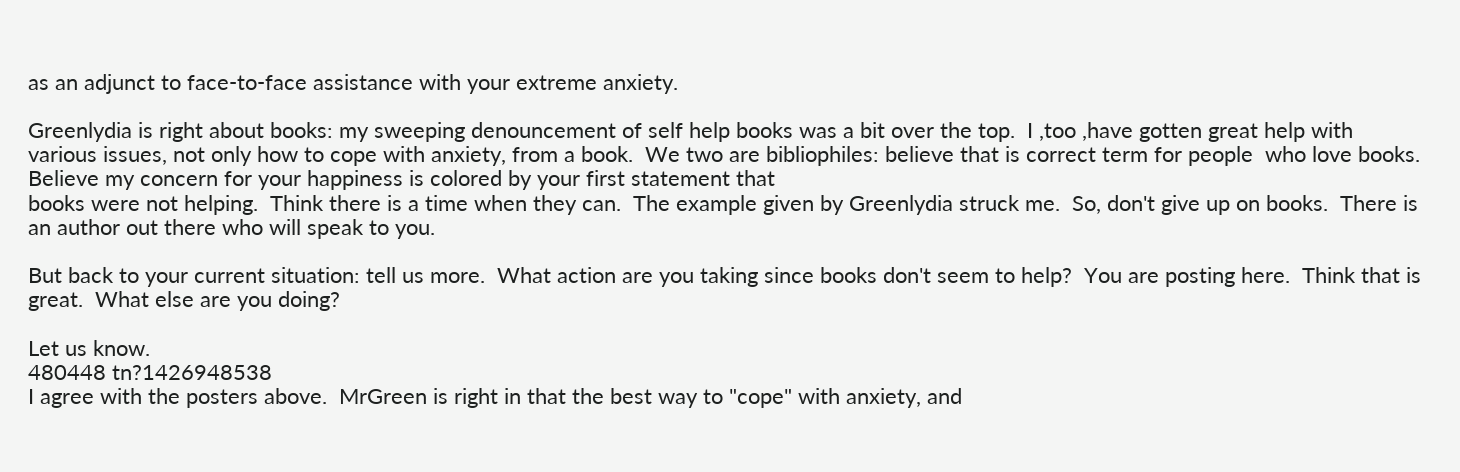as an adjunct to face-to-face assistance with your extreme anxiety.

Greenlydia is right about books: my sweeping denouncement of self help books was a bit over the top.  I ,too ,have gotten great help with various issues, not only how to cope with anxiety, from a book.  We two are bibliophiles: believe that is correct term for people  who love books.  Believe my concern for your happiness is colored by your first statement that
books were not helping.  Think there is a time when they can.  The example given by Greenlydia struck me.  So, don't give up on books.  There is an author out there who will speak to you.

But back to your current situation: tell us more.  What action are you taking since books don't seem to help?  You are posting here.  Think that is great.  What else are you doing?

Let us know.
480448 tn?1426948538
I agree with the posters above.  MrGreen is right in that the best way to "cope" with anxiety, and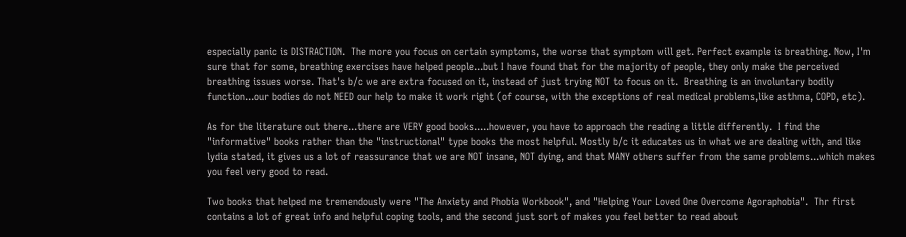especially panic is DISTRACTION.  The more you focus on certain symptoms, the worse that symptom will get. Perfect example is breathing. Now, I'm sure that for some, breathing exercises have helped people...but I have found that for the majority of people, they only make the perceived breathing issues worse. That's b/c we are extra focused on it, instead of just trying NOT to focus on it.  Breathing is an involuntary bodily function...our bodies do not NEED our help to make it work right (of course, with the exceptions of real medical problems,like asthma, COPD, etc).

As for the literature out there...there are VERY good books.....however, you have to approach the reading a little differently.  I find the "informative" books rather than the "instructional" type books the most helpful. Mostly b/c it educates us in what we are dealing with, and like lydia stated, it gives us a lot of reassurance that we are NOT insane, NOT dying, and that MANY others suffer from the same problems...which makes you feel very good to read.

Two books that helped me tremendously were "The Anxiety and Phobia Workbook", and "Helping Your Loved One Overcome Agoraphobia".  Thr first contains a lot of great info and helpful coping tools, and the second just sort of makes you feel better to read about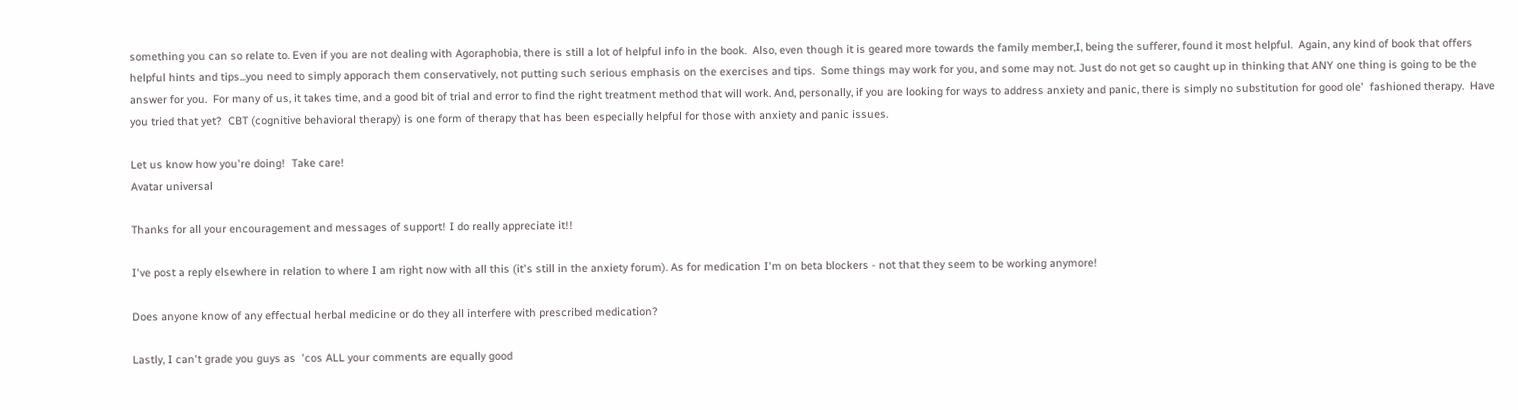something you can so relate to. Even if you are not dealing with Agoraphobia, there is still a lot of helpful info in the book.  Also, even though it is geared more towards the family member,I, being the sufferer, found it most helpful.  Again, any kind of book that offers helpful hints and tips...you need to simply apporach them conservatively, not putting such serious emphasis on the exercises and tips.  Some things may work for you, and some may not. Just do not get so caught up in thinking that ANY one thing is going to be the answer for you.  For many of us, it takes time, and a good bit of trial and error to find the right treatment method that will work. And, personally, if you are looking for ways to address anxiety and panic, there is simply no substitution for good ole'  fashioned therapy.  Have you tried that yet?  CBT (cognitive behavioral therapy) is one form of therapy that has been especially helpful for those with anxiety and panic issues.

Let us know how you're doing!  Take care!
Avatar universal

Thanks for all your encouragement and messages of support! I do really appreciate it!!

I've post a reply elsewhere in relation to where I am right now with all this (it's still in the anxiety forum). As for medication I'm on beta blockers - not that they seem to be working anymore!

Does anyone know of any effectual herbal medicine or do they all interfere with prescribed medication?

Lastly, I can't grade you guys as  'cos ALL your comments are equally good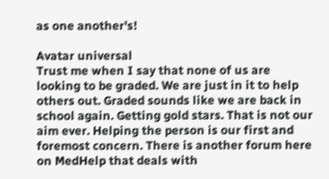as one another's!

Avatar universal
Trust me when I say that none of us are looking to be graded. We are just in it to help others out. Graded sounds like we are back in school again. Getting gold stars. That is not our aim ever. Helping the person is our first and foremost concern. There is another forum here on MedHelp that deals with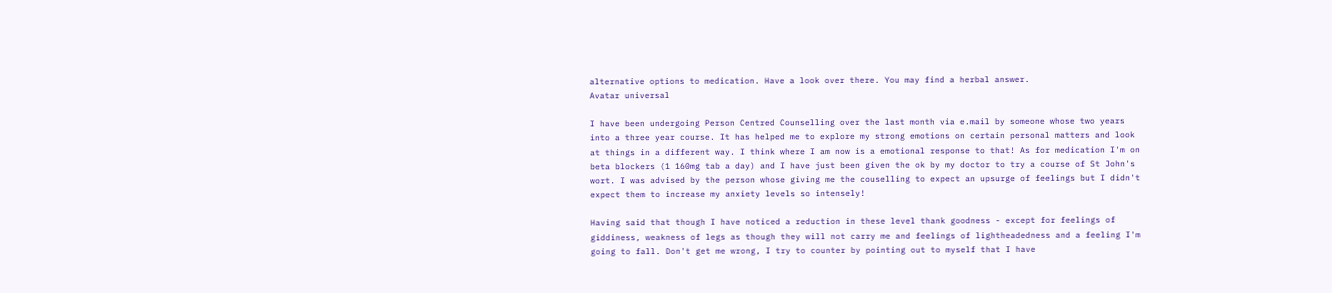alternative options to medication. Have a look over there. You may find a herbal answer.
Avatar universal

I have been undergoing Person Centred Counselling over the last month via e.mail by someone whose two years into a three year course. It has helped me to explore my strong emotions on certain personal matters and look at things in a different way. I think where I am now is a emotional response to that! As for medication I'm on beta blockers (1 160mg tab a day) and I have just been given the ok by my doctor to try a course of St John's wort. I was advised by the person whose giving me the couselling to expect an upsurge of feelings but I didn't expect them to increase my anxiety levels so intensely!

Having said that though I have noticed a reduction in these level thank goodness - except for feelings of giddiness, weakness of legs as though they will not carry me and feelings of lightheadedness and a feeling I'm going to fall. Don't get me wrong, I try to counter by pointing out to myself that I have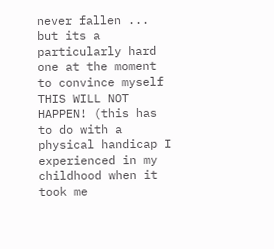never fallen ... but its a particularly hard one at the moment to convince myself THIS WILL NOT HAPPEN! (this has to do with a physical handicap I experienced in my childhood when it took me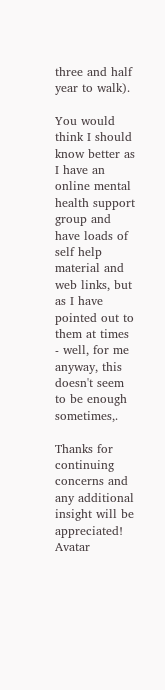three and half year to walk).

You would think I should know better as I have an online mental health support group and have loads of self help material and web links, but as I have pointed out to them at times - well, for me anyway, this doesn't seem to be enough sometimes,.

Thanks for continuing concerns and any additional insight will be appreciated!
Avatar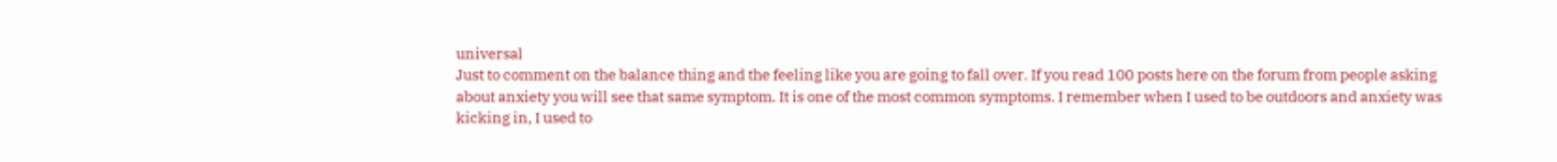universal
Just to comment on the balance thing and the feeling like you are going to fall over. If you read 100 posts here on the forum from people asking about anxiety you will see that same symptom. It is one of the most common symptoms. I remember when I used to be outdoors and anxiety was kicking in, I used to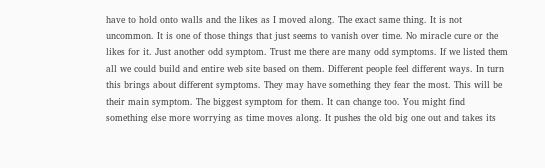have to hold onto walls and the likes as I moved along. The exact same thing. It is not uncommon. It is one of those things that just seems to vanish over time. No miracle cure or the likes for it. Just another odd symptom. Trust me there are many odd symptoms. If we listed them all we could build and entire web site based on them. Different people feel different ways. In turn this brings about different symptoms. They may have something they fear the most. This will be their main symptom. The biggest symptom for them. It can change too. You might find something else more worrying as time moves along. It pushes the old big one out and takes its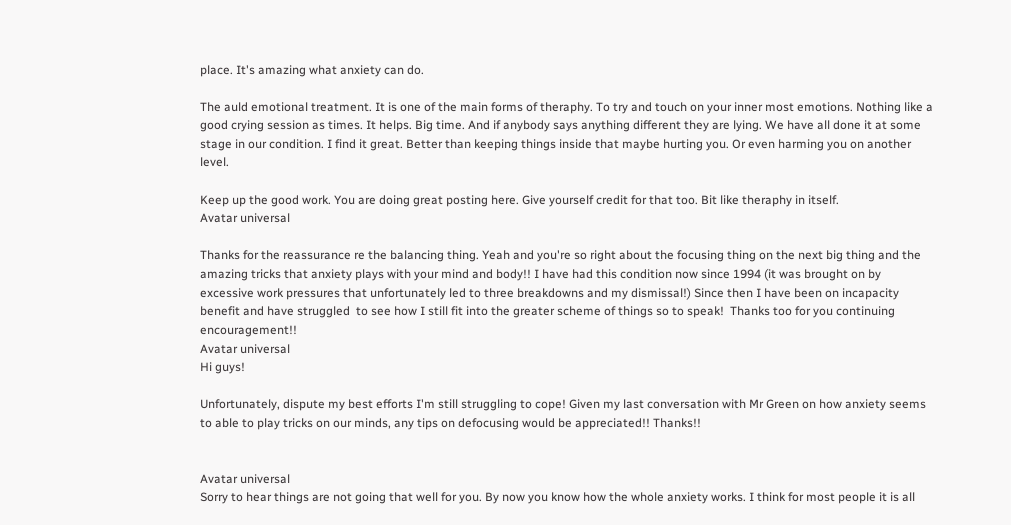place. It's amazing what anxiety can do.

The auld emotional treatment. It is one of the main forms of theraphy. To try and touch on your inner most emotions. Nothing like a good crying session as times. It helps. Big time. And if anybody says anything different they are lying. We have all done it at some stage in our condition. I find it great. Better than keeping things inside that maybe hurting you. Or even harming you on another level.

Keep up the good work. You are doing great posting here. Give yourself credit for that too. Bit like theraphy in itself.
Avatar universal

Thanks for the reassurance re the balancing thing. Yeah and you're so right about the focusing thing on the next big thing and the amazing tricks that anxiety plays with your mind and body!! I have had this condition now since 1994 (it was brought on by excessive work pressures that unfortunately led to three breakdowns and my dismissal!) Since then I have been on incapacity benefit and have struggled  to see how I still fit into the greater scheme of things so to speak!  Thanks too for you continuing encouragement!!
Avatar universal
Hi guys!

Unfortunately, dispute my best efforts I'm still struggling to cope! Given my last conversation with Mr Green on how anxiety seems to able to play tricks on our minds, any tips on defocusing would be appreciated!! Thanks!!


Avatar universal
Sorry to hear things are not going that well for you. By now you know how the whole anxiety works. I think for most people it is all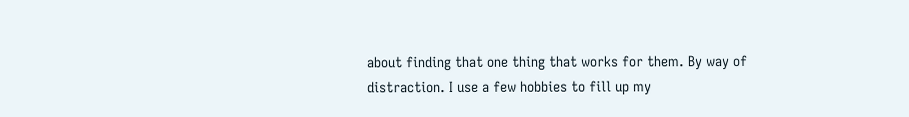about finding that one thing that works for them. By way of distraction. I use a few hobbies to fill up my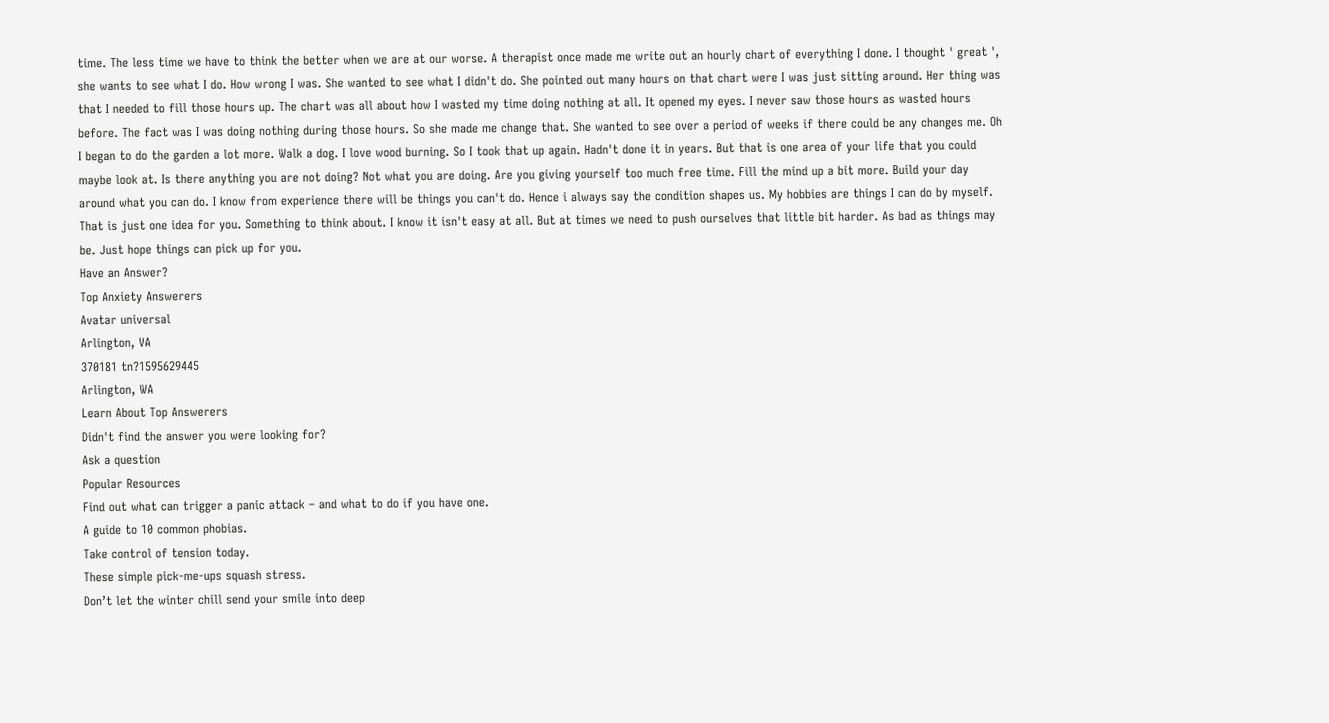time. The less time we have to think the better when we are at our worse. A therapist once made me write out an hourly chart of everything I done. I thought ' great ', she wants to see what I do. How wrong I was. She wanted to see what I didn't do. She pointed out many hours on that chart were I was just sitting around. Her thing was that I needed to fill those hours up. The chart was all about how I wasted my time doing nothing at all. It opened my eyes. I never saw those hours as wasted hours before. The fact was I was doing nothing during those hours. So she made me change that. She wanted to see over a period of weeks if there could be any changes me. Oh I began to do the garden a lot more. Walk a dog. I love wood burning. So I took that up again. Hadn't done it in years. But that is one area of your life that you could maybe look at. Is there anything you are not doing? Not what you are doing. Are you giving yourself too much free time. Fill the mind up a bit more. Build your day around what you can do. I know from experience there will be things you can't do. Hence i always say the condition shapes us. My hobbies are things I can do by myself. That is just one idea for you. Something to think about. I know it isn't easy at all. But at times we need to push ourselves that little bit harder. As bad as things may be. Just hope things can pick up for you.
Have an Answer?
Top Anxiety Answerers
Avatar universal
Arlington, VA
370181 tn?1595629445
Arlington, WA
Learn About Top Answerers
Didn't find the answer you were looking for?
Ask a question
Popular Resources
Find out what can trigger a panic attack – and what to do if you have one.
A guide to 10 common phobias.
Take control of tension today.
These simple pick-me-ups squash stress.
Don’t let the winter chill send your smile into deep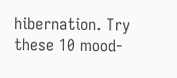hibernation. Try these 10 mood-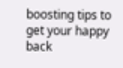boosting tips to get your happy back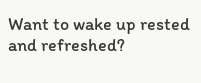Want to wake up rested and refreshed?